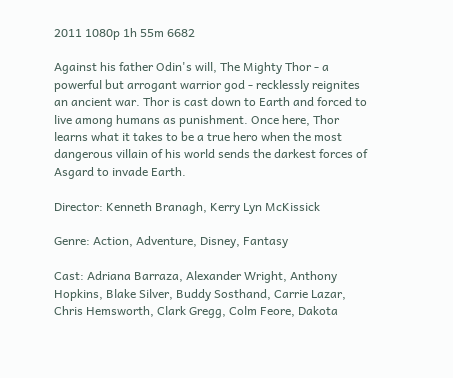2011 1080p 1h 55m 6682

Against his father Odin's will, The Mighty Thor - a powerful but arrogant warrior god - recklessly reignites an ancient war. Thor is cast down to Earth and forced to live among humans as punishment. Once here, Thor learns what it takes to be a true hero when the most dangerous villain of his world sends the darkest forces of Asgard to invade Earth.

Director: Kenneth Branagh, Kerry Lyn McKissick

Genre: Action, Adventure, Disney, Fantasy

Cast: Adriana Barraza, Alexander Wright, Anthony Hopkins, Blake Silver, Buddy Sosthand, Carrie Lazar, Chris Hemsworth, Clark Gregg, Colm Feore, Dakota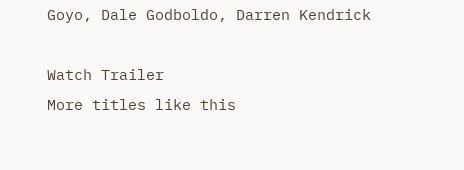Goyo, Dale Godboldo, Darren Kendrick

Watch Trailer
More titles like this